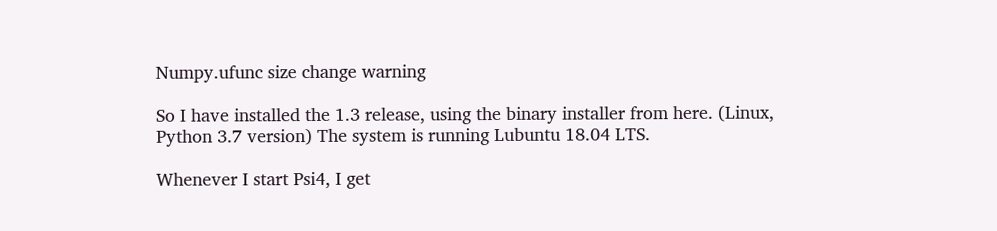Numpy.ufunc size change warning

So I have installed the 1.3 release, using the binary installer from here. (Linux, Python 3.7 version) The system is running Lubuntu 18.04 LTS.

Whenever I start Psi4, I get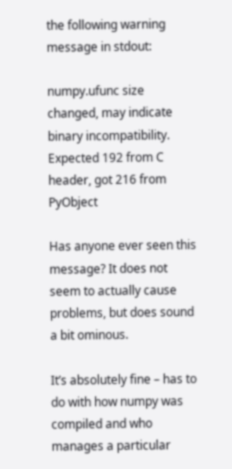the following warning message in stdout:

numpy.ufunc size changed, may indicate binary incompatibility. Expected 192 from C header, got 216 from PyObject

Has anyone ever seen this message? It does not seem to actually cause problems, but does sound a bit ominous.

It’s absolutely fine – has to do with how numpy was compiled and who manages a particular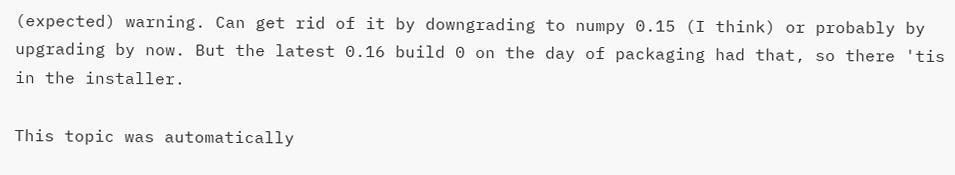(expected) warning. Can get rid of it by downgrading to numpy 0.15 (I think) or probably by upgrading by now. But the latest 0.16 build 0 on the day of packaging had that, so there 'tis in the installer.

This topic was automatically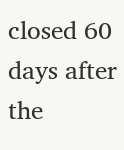closed 60 days after the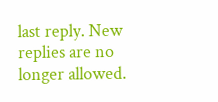last reply. New replies are no longer allowed.